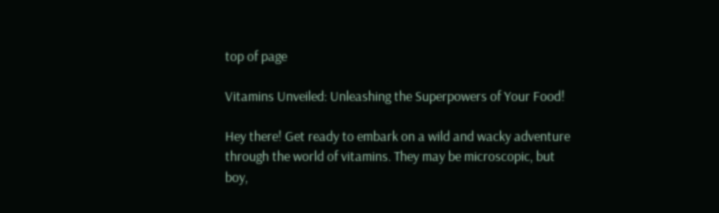top of page

Vitamins Unveiled: Unleashing the Superpowers of Your Food!

Hey there! Get ready to embark on a wild and wacky adventure through the world of vitamins. They may be microscopic, but boy,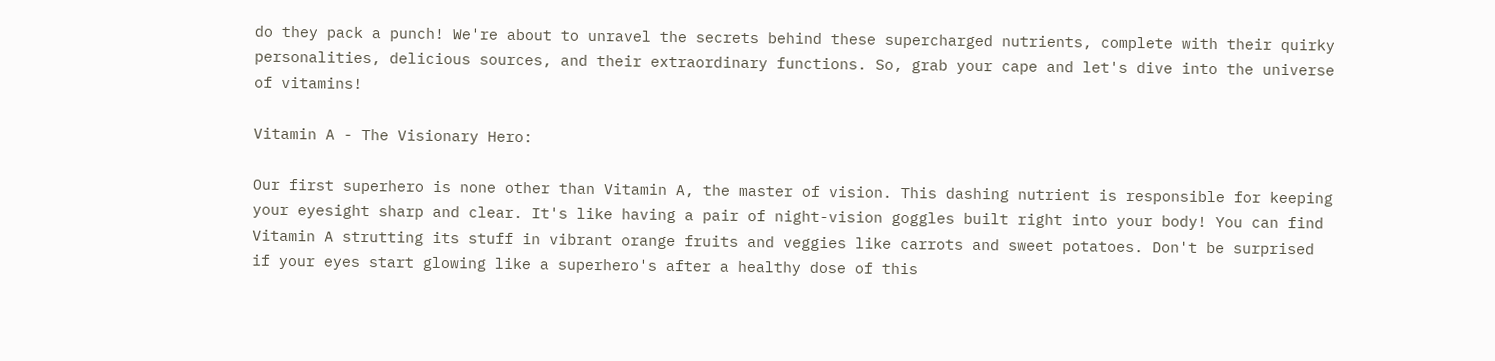do they pack a punch! We're about to unravel the secrets behind these supercharged nutrients, complete with their quirky personalities, delicious sources, and their extraordinary functions. So, grab your cape and let's dive into the universe of vitamins!

Vitamin A - The Visionary Hero:

Our first superhero is none other than Vitamin A, the master of vision. This dashing nutrient is responsible for keeping your eyesight sharp and clear. It's like having a pair of night-vision goggles built right into your body! You can find Vitamin A strutting its stuff in vibrant orange fruits and veggies like carrots and sweet potatoes. Don't be surprised if your eyes start glowing like a superhero's after a healthy dose of this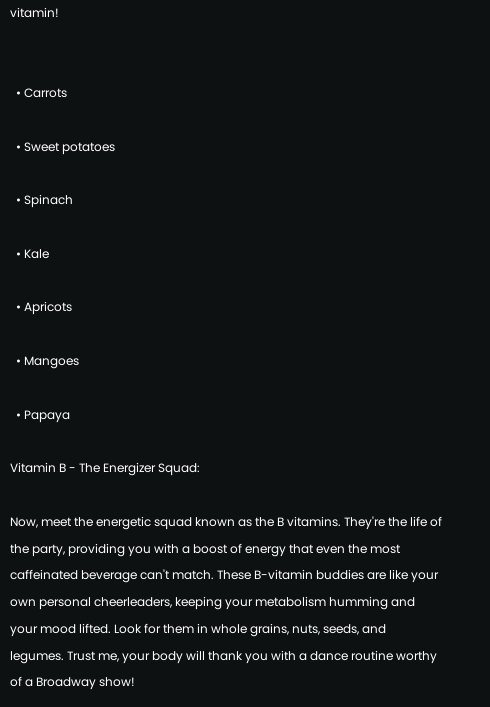vitamin!


  • Carrots

  • Sweet potatoes

  • Spinach

  • Kale

  • Apricots

  • Mangoes

  • Papaya

Vitamin B - The Energizer Squad:

Now, meet the energetic squad known as the B vitamins. They're the life of the party, providing you with a boost of energy that even the most caffeinated beverage can't match. These B-vitamin buddies are like your own personal cheerleaders, keeping your metabolism humming and your mood lifted. Look for them in whole grains, nuts, seeds, and legumes. Trust me, your body will thank you with a dance routine worthy of a Broadway show!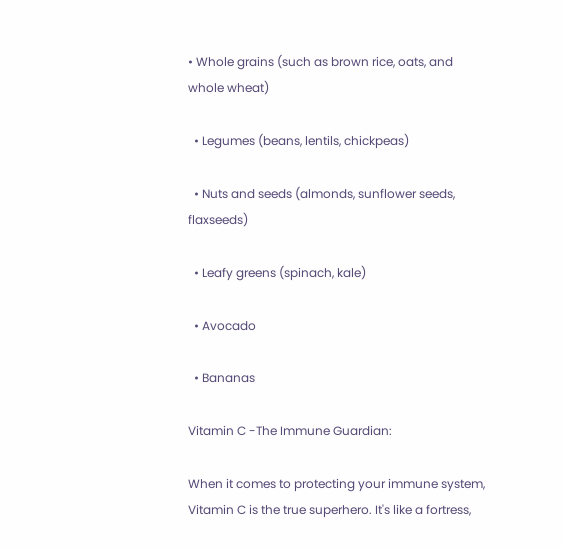• Whole grains (such as brown rice, oats, and whole wheat)

  • Legumes (beans, lentils, chickpeas)

  • Nuts and seeds (almonds, sunflower seeds, flaxseeds)

  • Leafy greens (spinach, kale)

  • Avocado

  • Bananas

Vitamin C -The Immune Guardian:

When it comes to protecting your immune system, Vitamin C is the true superhero. It's like a fortress,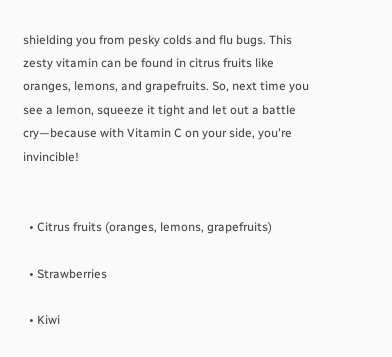shielding you from pesky colds and flu bugs. This zesty vitamin can be found in citrus fruits like oranges, lemons, and grapefruits. So, next time you see a lemon, squeeze it tight and let out a battle cry—because with Vitamin C on your side, you're invincible!


  • Citrus fruits (oranges, lemons, grapefruits)

  • Strawberries

  • Kiwi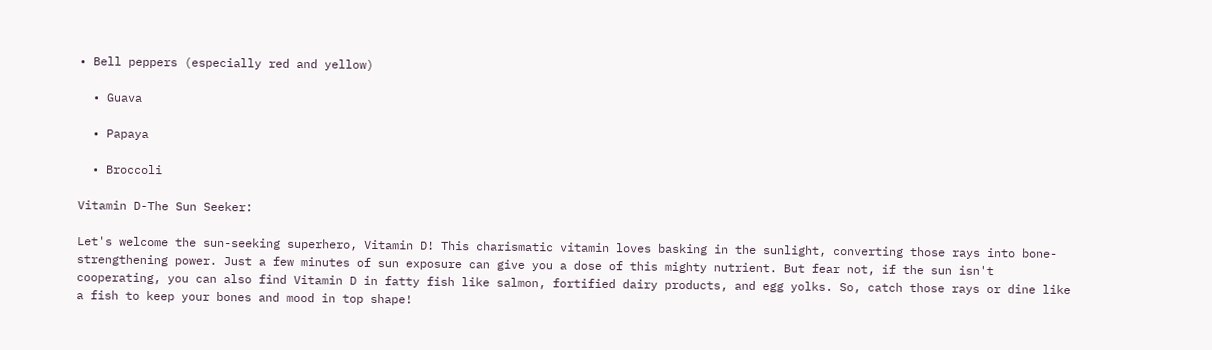• Bell peppers (especially red and yellow)

  • Guava

  • Papaya

  • Broccoli

Vitamin D-The Sun Seeker:

Let's welcome the sun-seeking superhero, Vitamin D! This charismatic vitamin loves basking in the sunlight, converting those rays into bone-strengthening power. Just a few minutes of sun exposure can give you a dose of this mighty nutrient. But fear not, if the sun isn't cooperating, you can also find Vitamin D in fatty fish like salmon, fortified dairy products, and egg yolks. So, catch those rays or dine like a fish to keep your bones and mood in top shape!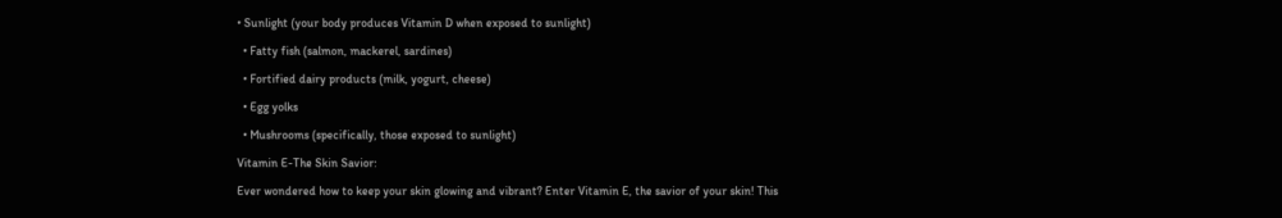• Sunlight (your body produces Vitamin D when exposed to sunlight)

  • Fatty fish (salmon, mackerel, sardines)

  • Fortified dairy products (milk, yogurt, cheese)

  • Egg yolks

  • Mushrooms (specifically, those exposed to sunlight)

Vitamin E-The Skin Savior:

Ever wondered how to keep your skin glowing and vibrant? Enter Vitamin E, the savior of your skin! This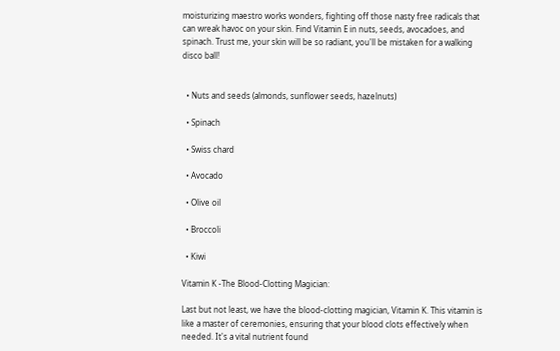moisturizing maestro works wonders, fighting off those nasty free radicals that can wreak havoc on your skin. Find Vitamin E in nuts, seeds, avocadoes, and spinach. Trust me, your skin will be so radiant, you'll be mistaken for a walking disco ball!


  • Nuts and seeds (almonds, sunflower seeds, hazelnuts)

  • Spinach

  • Swiss chard

  • Avocado

  • Olive oil

  • Broccoli

  • Kiwi

Vitamin K -The Blood-Clotting Magician:

Last but not least, we have the blood-clotting magician, Vitamin K. This vitamin is like a master of ceremonies, ensuring that your blood clots effectively when needed. It's a vital nutrient found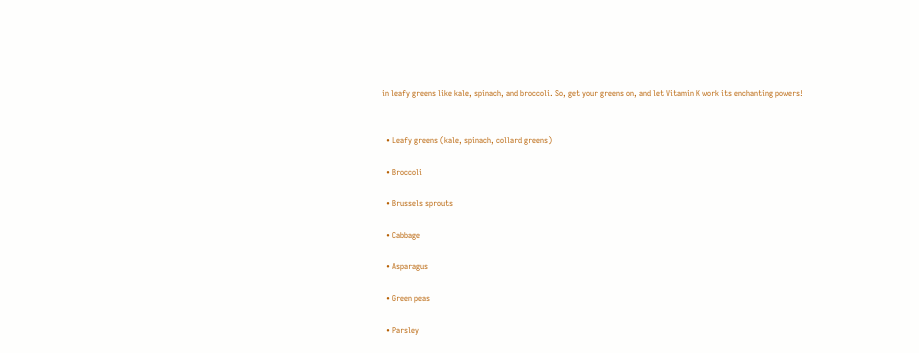in leafy greens like kale, spinach, and broccoli. So, get your greens on, and let Vitamin K work its enchanting powers!


  • Leafy greens (kale, spinach, collard greens)

  • Broccoli

  • Brussels sprouts

  • Cabbage

  • Asparagus

  • Green peas

  • Parsley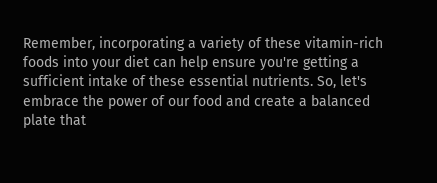Remember, incorporating a variety of these vitamin-rich foods into your diet can help ensure you're getting a sufficient intake of these essential nutrients. So, let's embrace the power of our food and create a balanced plate that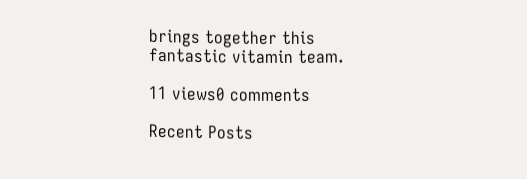brings together this fantastic vitamin team.

11 views0 comments

Recent Posts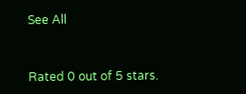See All


Rated 0 out of 5 stars.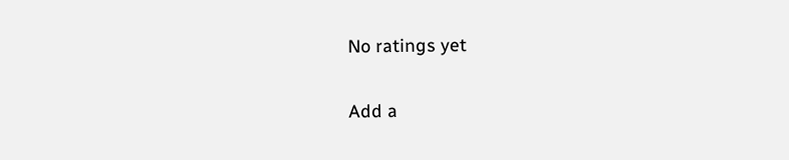No ratings yet

Add a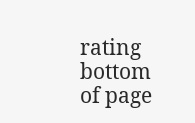rating
bottom of page